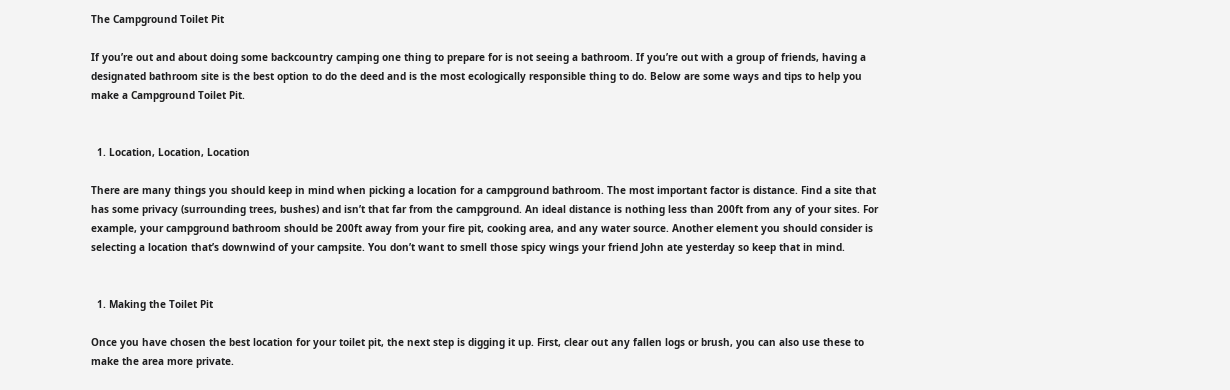The Campground Toilet Pit

If you’re out and about doing some backcountry camping one thing to prepare for is not seeing a bathroom. If you’re out with a group of friends, having a designated bathroom site is the best option to do the deed and is the most ecologically responsible thing to do. Below are some ways and tips to help you make a Campground Toilet Pit.


  1. Location, Location, Location

There are many things you should keep in mind when picking a location for a campground bathroom. The most important factor is distance. Find a site that has some privacy (surrounding trees, bushes) and isn’t that far from the campground. An ideal distance is nothing less than 200ft from any of your sites. For example, your campground bathroom should be 200ft away from your fire pit, cooking area, and any water source. Another element you should consider is selecting a location that’s downwind of your campsite. You don’t want to smell those spicy wings your friend John ate yesterday so keep that in mind.


  1. Making the Toilet Pit

Once you have chosen the best location for your toilet pit, the next step is digging it up. First, clear out any fallen logs or brush, you can also use these to make the area more private.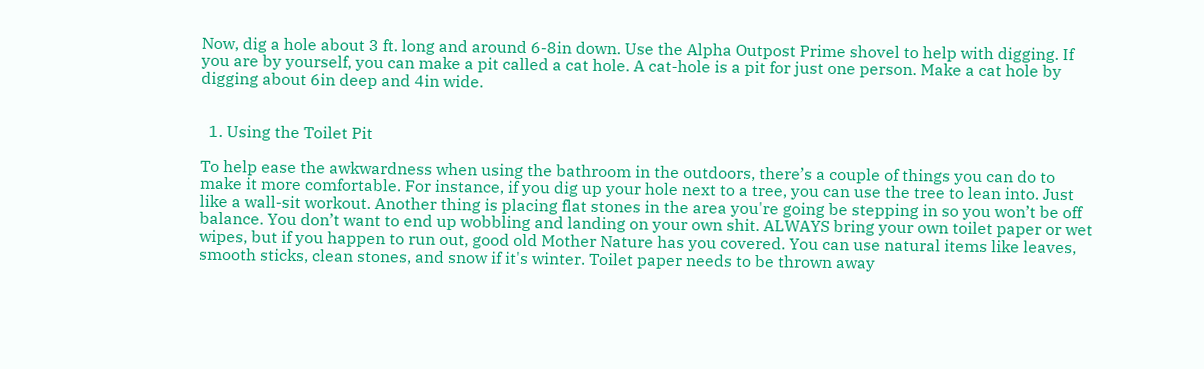Now, dig a hole about 3 ft. long and around 6-8in down. Use the Alpha Outpost Prime shovel to help with digging. If you are by yourself, you can make a pit called a cat hole. A cat-hole is a pit for just one person. Make a cat hole by digging about 6in deep and 4in wide.


  1. Using the Toilet Pit

To help ease the awkwardness when using the bathroom in the outdoors, there’s a couple of things you can do to make it more comfortable. For instance, if you dig up your hole next to a tree, you can use the tree to lean into. Just like a wall-sit workout. Another thing is placing flat stones in the area you're going be stepping in so you won’t be off balance. You don’t want to end up wobbling and landing on your own shit. ALWAYS bring your own toilet paper or wet wipes, but if you happen to run out, good old Mother Nature has you covered. You can use natural items like leaves, smooth sticks, clean stones, and snow if it's winter. Toilet paper needs to be thrown away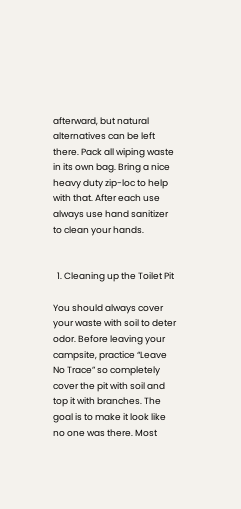afterward, but natural alternatives can be left there. Pack all wiping waste in its own bag. Bring a nice heavy duty zip-loc to help with that. After each use always use hand sanitizer to clean your hands.


  1. Cleaning up the Toilet Pit

You should always cover your waste with soil to deter odor. Before leaving your campsite, practice “Leave No Trace” so completely cover the pit with soil and top it with branches. The goal is to make it look like no one was there. Most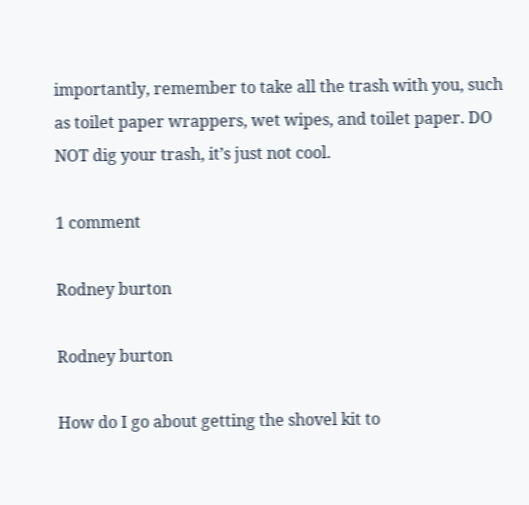importantly, remember to take all the trash with you, such as toilet paper wrappers, wet wipes, and toilet paper. DO NOT dig your trash, it’s just not cool.

1 comment

Rodney burton

Rodney burton

How do I go about getting the shovel kit to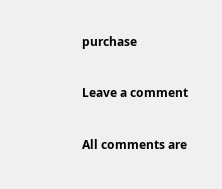purchase

Leave a comment

All comments are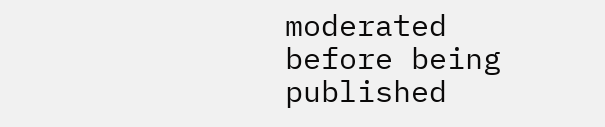moderated before being published